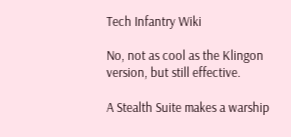Tech Infantry Wiki

No, not as cool as the Klingon version, but still effective.

A Stealth Suite makes a warship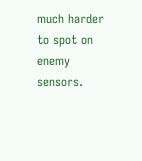much harder to spot on enemy sensors.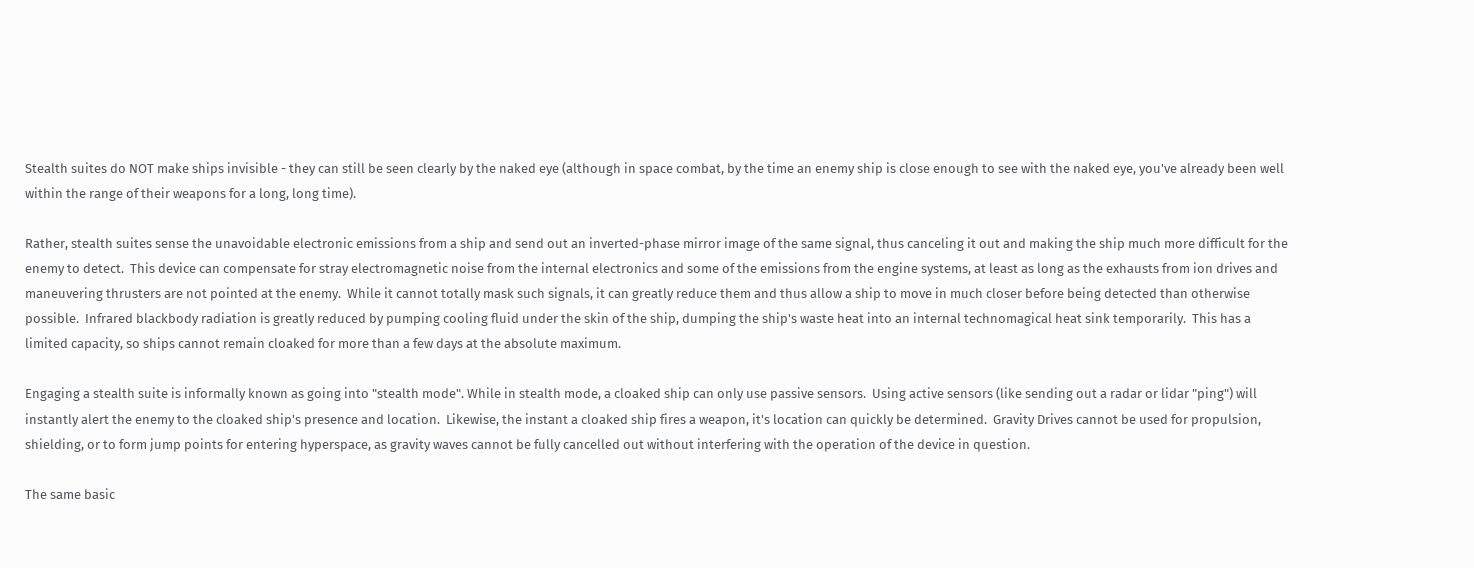Stealth suites do NOT make ships invisible - they can still be seen clearly by the naked eye (although in space combat, by the time an enemy ship is close enough to see with the naked eye, you've already been well within the range of their weapons for a long, long time).

Rather, stealth suites sense the unavoidable electronic emissions from a ship and send out an inverted-phase mirror image of the same signal, thus canceling it out and making the ship much more difficult for the enemy to detect.  This device can compensate for stray electromagnetic noise from the internal electronics and some of the emissions from the engine systems, at least as long as the exhausts from ion drives and maneuvering thrusters are not pointed at the enemy.  While it cannot totally mask such signals, it can greatly reduce them and thus allow a ship to move in much closer before being detected than otherwise possible.  Infrared blackbody radiation is greatly reduced by pumping cooling fluid under the skin of the ship, dumping the ship's waste heat into an internal technomagical heat sink temporarily.  This has a limited capacity, so ships cannot remain cloaked for more than a few days at the absolute maximum.

Engaging a stealth suite is informally known as going into "stealth mode". While in stealth mode, a cloaked ship can only use passive sensors.  Using active sensors (like sending out a radar or lidar "ping") will instantly alert the enemy to the cloaked ship's presence and location.  Likewise, the instant a cloaked ship fires a weapon, it's location can quickly be determined.  Gravity Drives cannot be used for propulsion, shielding, or to form jump points for entering hyperspace, as gravity waves cannot be fully cancelled out without interfering with the operation of the device in question.

The same basic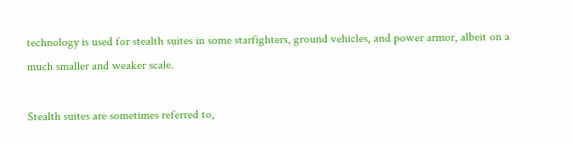technology is used for stealth suites in some starfighters, ground vehicles, and power armor, albeit on a much smaller and weaker scale.

Stealth suites are sometimes referred to,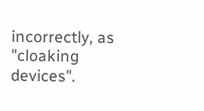incorrectly, as "cloaking devices".